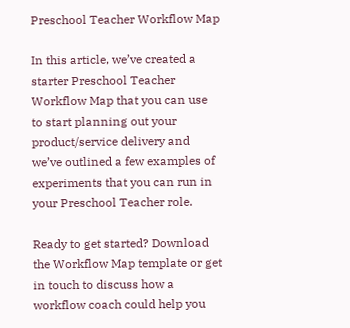Preschool Teacher Workflow Map

In this article, we’ve created a starter Preschool Teacher Workflow Map that you can use to start planning out your product/service delivery and we’ve outlined a few examples of experiments that you can run in your Preschool Teacher role.

Ready to get started? Download the Workflow Map template or get in touch to discuss how a workflow coach could help you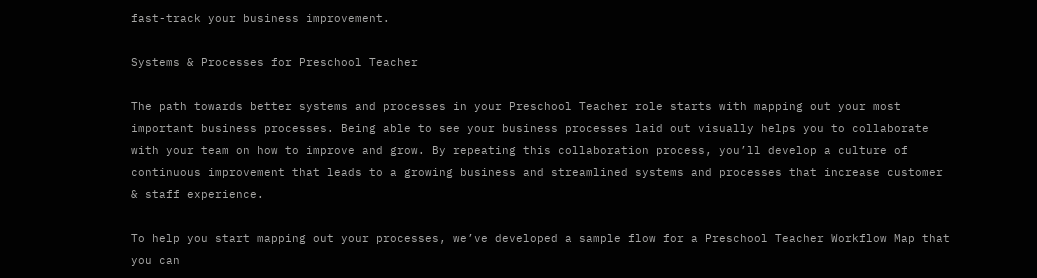fast-track your business improvement.

Systems & Processes for Preschool Teacher

The path towards better systems and processes in your Preschool Teacher role starts with mapping out your most important business processes. Being able to see your business processes laid out visually helps you to collaborate with your team on how to improve and grow. By repeating this collaboration process, you’ll develop a culture of continuous improvement that leads to a growing business and streamlined systems and processes that increase customer & staff experience.

To help you start mapping out your processes, we’ve developed a sample flow for a Preschool Teacher Workflow Map that you can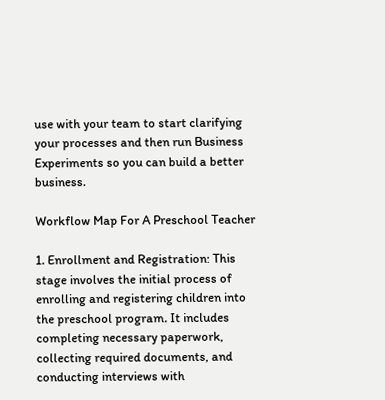use with your team to start clarifying your processes and then run Business Experiments so you can build a better business.

Workflow Map For A Preschool Teacher

1. Enrollment and Registration: This stage involves the initial process of enrolling and registering children into the preschool program. It includes completing necessary paperwork, collecting required documents, and conducting interviews with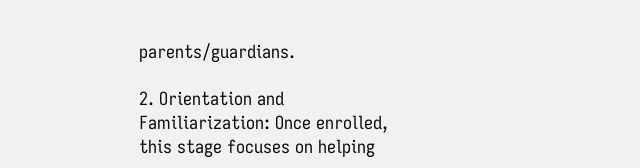parents/guardians.

2. Orientation and Familiarization: Once enrolled, this stage focuses on helping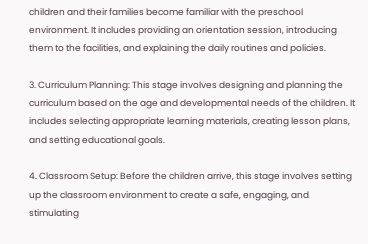children and their families become familiar with the preschool environment. It includes providing an orientation session, introducing them to the facilities, and explaining the daily routines and policies.

3. Curriculum Planning: This stage involves designing and planning the curriculum based on the age and developmental needs of the children. It includes selecting appropriate learning materials, creating lesson plans, and setting educational goals.

4. Classroom Setup: Before the children arrive, this stage involves setting up the classroom environment to create a safe, engaging, and stimulating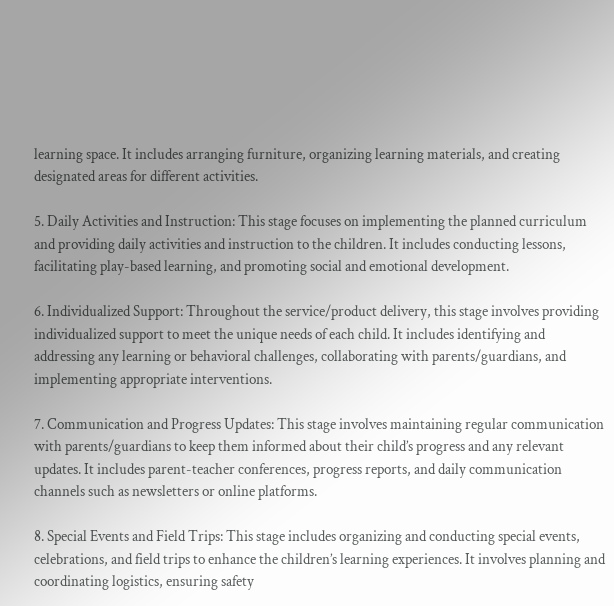learning space. It includes arranging furniture, organizing learning materials, and creating designated areas for different activities.

5. Daily Activities and Instruction: This stage focuses on implementing the planned curriculum and providing daily activities and instruction to the children. It includes conducting lessons, facilitating play-based learning, and promoting social and emotional development.

6. Individualized Support: Throughout the service/product delivery, this stage involves providing individualized support to meet the unique needs of each child. It includes identifying and addressing any learning or behavioral challenges, collaborating with parents/guardians, and implementing appropriate interventions.

7. Communication and Progress Updates: This stage involves maintaining regular communication with parents/guardians to keep them informed about their child’s progress and any relevant updates. It includes parent-teacher conferences, progress reports, and daily communication channels such as newsletters or online platforms.

8. Special Events and Field Trips: This stage includes organizing and conducting special events, celebrations, and field trips to enhance the children’s learning experiences. It involves planning and coordinating logistics, ensuring safety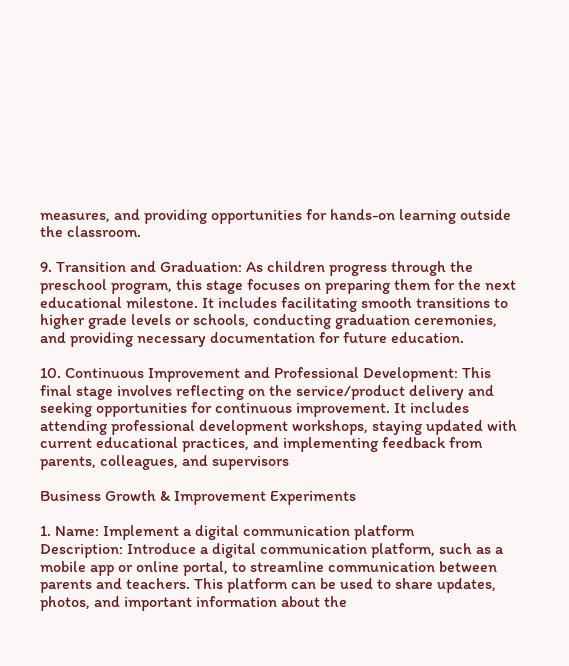measures, and providing opportunities for hands-on learning outside the classroom.

9. Transition and Graduation: As children progress through the preschool program, this stage focuses on preparing them for the next educational milestone. It includes facilitating smooth transitions to higher grade levels or schools, conducting graduation ceremonies, and providing necessary documentation for future education.

10. Continuous Improvement and Professional Development: This final stage involves reflecting on the service/product delivery and seeking opportunities for continuous improvement. It includes attending professional development workshops, staying updated with current educational practices, and implementing feedback from parents, colleagues, and supervisors

Business Growth & Improvement Experiments

1. Name: Implement a digital communication platform
Description: Introduce a digital communication platform, such as a mobile app or online portal, to streamline communication between parents and teachers. This platform can be used to share updates, photos, and important information about the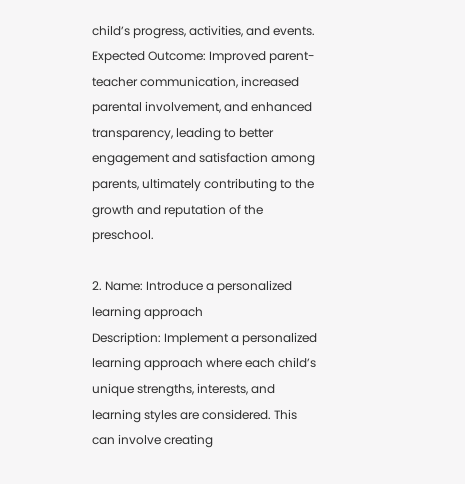child’s progress, activities, and events.
Expected Outcome: Improved parent-teacher communication, increased parental involvement, and enhanced transparency, leading to better engagement and satisfaction among parents, ultimately contributing to the growth and reputation of the preschool.

2. Name: Introduce a personalized learning approach
Description: Implement a personalized learning approach where each child’s unique strengths, interests, and learning styles are considered. This can involve creating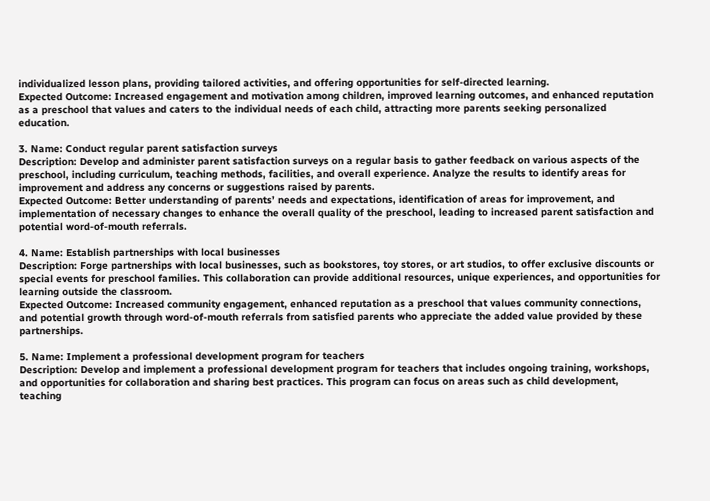individualized lesson plans, providing tailored activities, and offering opportunities for self-directed learning.
Expected Outcome: Increased engagement and motivation among children, improved learning outcomes, and enhanced reputation as a preschool that values and caters to the individual needs of each child, attracting more parents seeking personalized education.

3. Name: Conduct regular parent satisfaction surveys
Description: Develop and administer parent satisfaction surveys on a regular basis to gather feedback on various aspects of the preschool, including curriculum, teaching methods, facilities, and overall experience. Analyze the results to identify areas for improvement and address any concerns or suggestions raised by parents.
Expected Outcome: Better understanding of parents’ needs and expectations, identification of areas for improvement, and implementation of necessary changes to enhance the overall quality of the preschool, leading to increased parent satisfaction and potential word-of-mouth referrals.

4. Name: Establish partnerships with local businesses
Description: Forge partnerships with local businesses, such as bookstores, toy stores, or art studios, to offer exclusive discounts or special events for preschool families. This collaboration can provide additional resources, unique experiences, and opportunities for learning outside the classroom.
Expected Outcome: Increased community engagement, enhanced reputation as a preschool that values community connections, and potential growth through word-of-mouth referrals from satisfied parents who appreciate the added value provided by these partnerships.

5. Name: Implement a professional development program for teachers
Description: Develop and implement a professional development program for teachers that includes ongoing training, workshops, and opportunities for collaboration and sharing best practices. This program can focus on areas such as child development, teaching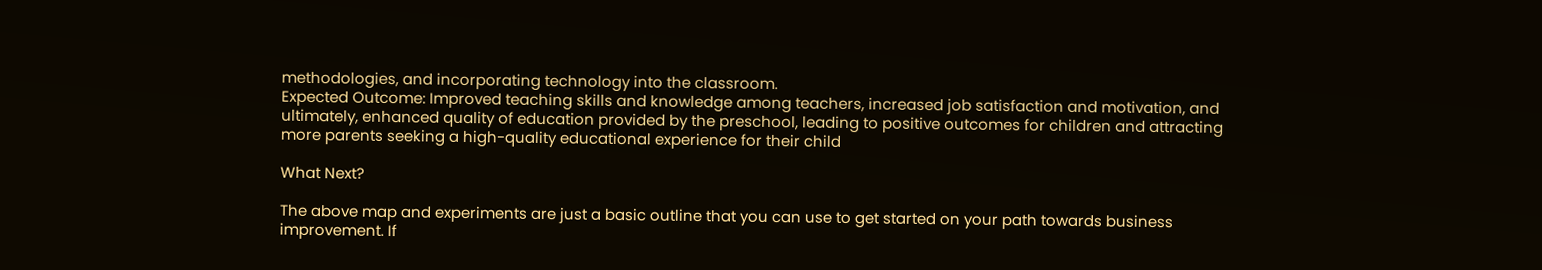methodologies, and incorporating technology into the classroom.
Expected Outcome: Improved teaching skills and knowledge among teachers, increased job satisfaction and motivation, and ultimately, enhanced quality of education provided by the preschool, leading to positive outcomes for children and attracting more parents seeking a high-quality educational experience for their child

What Next?

The above map and experiments are just a basic outline that you can use to get started on your path towards business improvement. If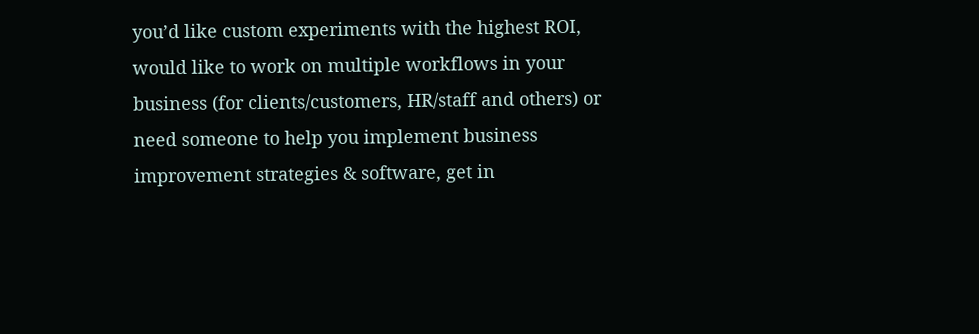you’d like custom experiments with the highest ROI, would like to work on multiple workflows in your business (for clients/customers, HR/staff and others) or need someone to help you implement business improvement strategies & software, get in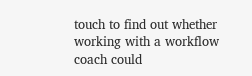touch to find out whether working with a workflow coach could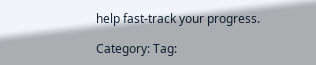help fast-track your progress.

Category: Tag: